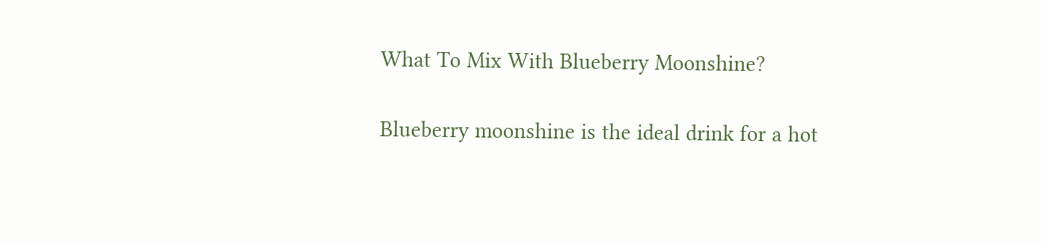What To Mix With Blueberry Moonshine?

Blueberry moonshine is the ideal drink for a hot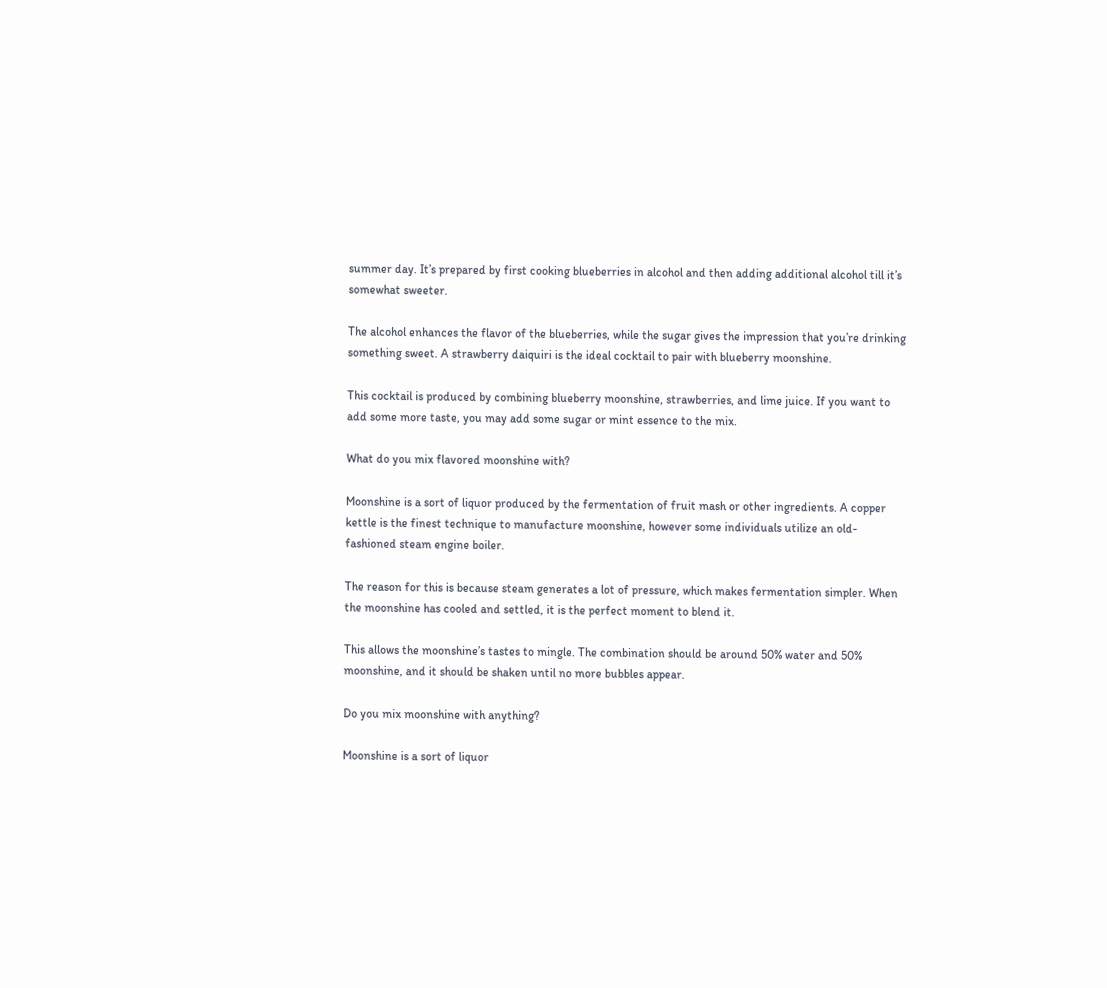summer day. It’s prepared by first cooking blueberries in alcohol and then adding additional alcohol till it’s somewhat sweeter.

The alcohol enhances the flavor of the blueberries, while the sugar gives the impression that you’re drinking something sweet. A strawberry daiquiri is the ideal cocktail to pair with blueberry moonshine.

This cocktail is produced by combining blueberry moonshine, strawberries, and lime juice. If you want to add some more taste, you may add some sugar or mint essence to the mix.

What do you mix flavored moonshine with?

Moonshine is a sort of liquor produced by the fermentation of fruit mash or other ingredients. A copper kettle is the finest technique to manufacture moonshine, however some individuals utilize an old-fashioned steam engine boiler.

The reason for this is because steam generates a lot of pressure, which makes fermentation simpler. When the moonshine has cooled and settled, it is the perfect moment to blend it.

This allows the moonshine’s tastes to mingle. The combination should be around 50% water and 50% moonshine, and it should be shaken until no more bubbles appear.

Do you mix moonshine with anything?

Moonshine is a sort of liquor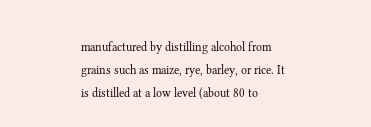manufactured by distilling alcohol from grains such as maize, rye, barley, or rice. It is distilled at a low level (about 80 to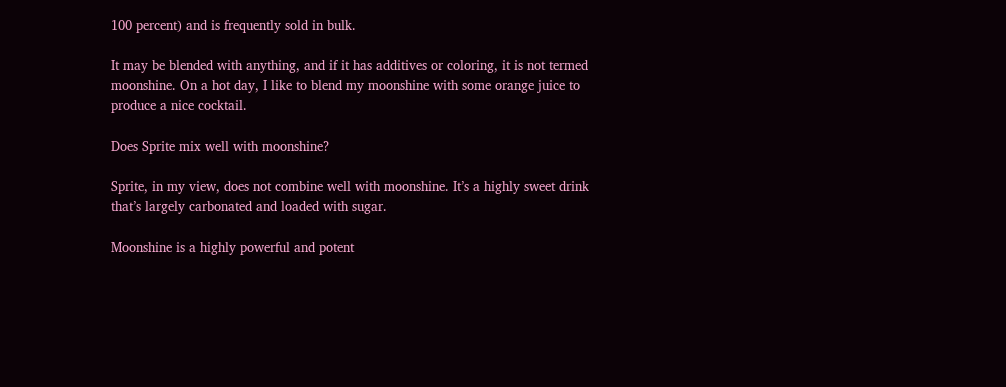100 percent) and is frequently sold in bulk.

It may be blended with anything, and if it has additives or coloring, it is not termed moonshine. On a hot day, I like to blend my moonshine with some orange juice to produce a nice cocktail.

Does Sprite mix well with moonshine?

Sprite, in my view, does not combine well with moonshine. It’s a highly sweet drink that’s largely carbonated and loaded with sugar.

Moonshine is a highly powerful and potent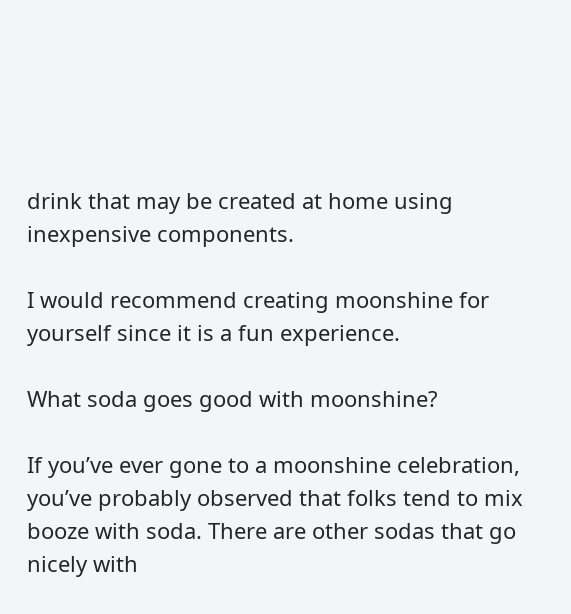drink that may be created at home using inexpensive components.

I would recommend creating moonshine for yourself since it is a fun experience.

What soda goes good with moonshine?

If you’ve ever gone to a moonshine celebration, you’ve probably observed that folks tend to mix booze with soda. There are other sodas that go nicely with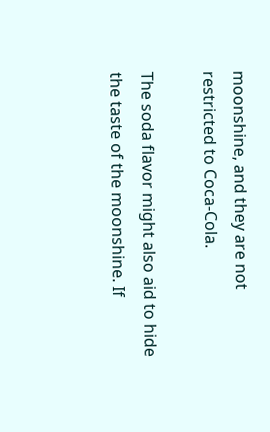moonshine, and they are not restricted to Coca-Cola.

The soda flavor might also aid to hide the taste of the moonshine. If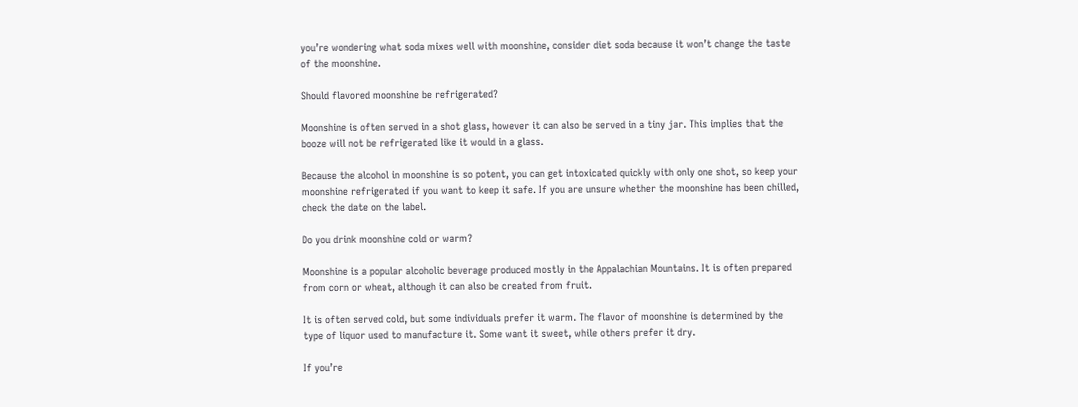you’re wondering what soda mixes well with moonshine, consider diet soda because it won’t change the taste of the moonshine.

Should flavored moonshine be refrigerated?

Moonshine is often served in a shot glass, however it can also be served in a tiny jar. This implies that the booze will not be refrigerated like it would in a glass.

Because the alcohol in moonshine is so potent, you can get intoxicated quickly with only one shot, so keep your moonshine refrigerated if you want to keep it safe. If you are unsure whether the moonshine has been chilled, check the date on the label.

Do you drink moonshine cold or warm?

Moonshine is a popular alcoholic beverage produced mostly in the Appalachian Mountains. It is often prepared from corn or wheat, although it can also be created from fruit.

It is often served cold, but some individuals prefer it warm. The flavor of moonshine is determined by the type of liquor used to manufacture it. Some want it sweet, while others prefer it dry.

If you’re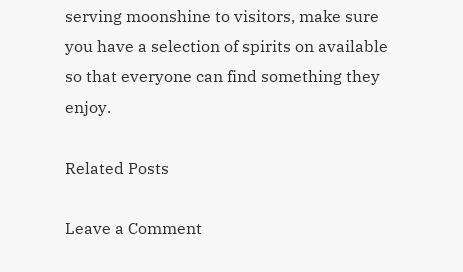serving moonshine to visitors, make sure you have a selection of spirits on available so that everyone can find something they enjoy.

Related Posts

Leave a Comment